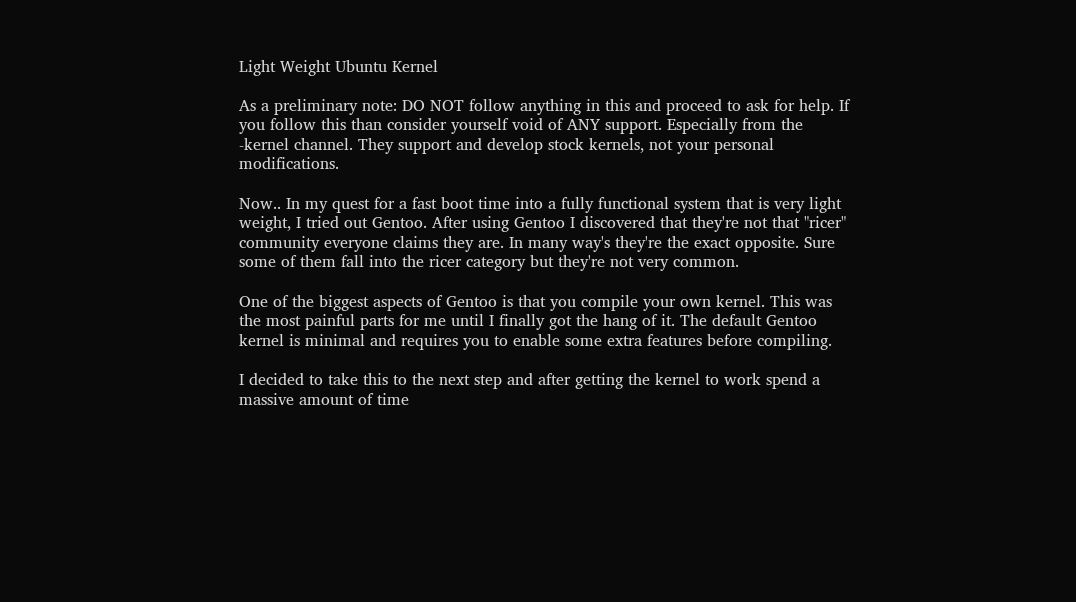Light Weight Ubuntu Kernel

As a preliminary note: DO NOT follow anything in this and proceed to ask for help. If you follow this than consider yourself void of ANY support. Especially from the -kernel channel. They support and develop stock kernels, not your personal modifications.

Now.. In my quest for a fast boot time into a fully functional system that is very light weight, I tried out Gentoo. After using Gentoo I discovered that they're not that "ricer" community everyone claims they are. In many way's they're the exact opposite. Sure some of them fall into the ricer category but they're not very common.

One of the biggest aspects of Gentoo is that you compile your own kernel. This was the most painful parts for me until I finally got the hang of it. The default Gentoo kernel is minimal and requires you to enable some extra features before compiling.

I decided to take this to the next step and after getting the kernel to work spend a massive amount of time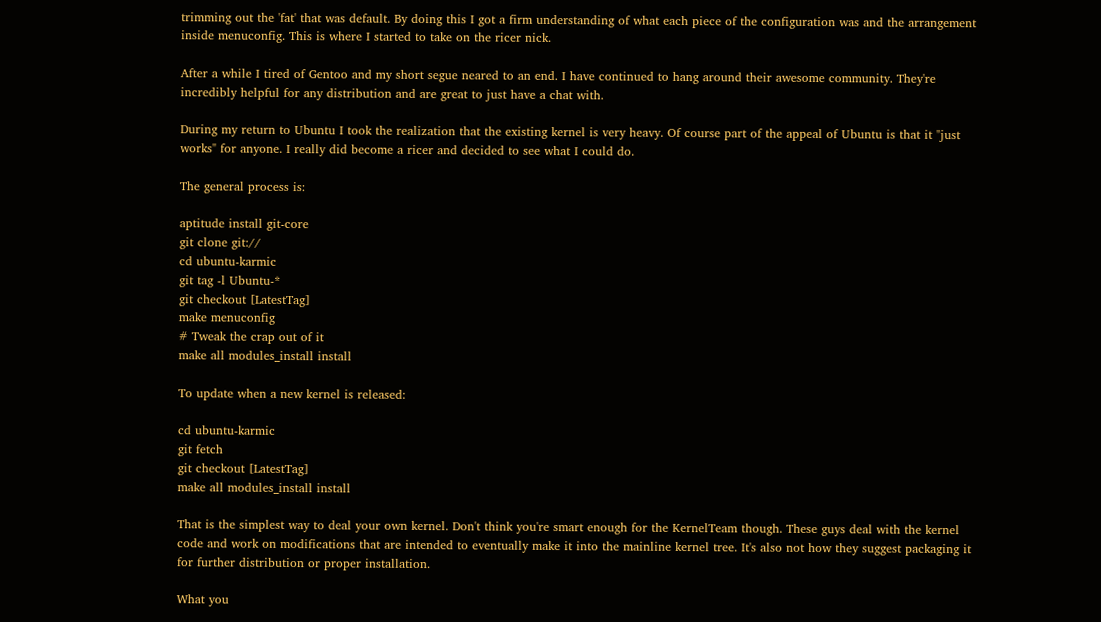trimming out the 'fat' that was default. By doing this I got a firm understanding of what each piece of the configuration was and the arrangement inside menuconfig. This is where I started to take on the ricer nick.

After a while I tired of Gentoo and my short segue neared to an end. I have continued to hang around their awesome community. They're incredibly helpful for any distribution and are great to just have a chat with.

During my return to Ubuntu I took the realization that the existing kernel is very heavy. Of course part of the appeal of Ubuntu is that it "just works" for anyone. I really did become a ricer and decided to see what I could do.

The general process is:

aptitude install git-core
git clone git://
cd ubuntu-karmic
git tag -l Ubuntu-*
git checkout [LatestTag]
make menuconfig
# Tweak the crap out of it
make all modules_install install

To update when a new kernel is released:

cd ubuntu-karmic
git fetch
git checkout [LatestTag]
make all modules_install install

That is the simplest way to deal your own kernel. Don't think you're smart enough for the KernelTeam though. These guys deal with the kernel code and work on modifications that are intended to eventually make it into the mainline kernel tree. It's also not how they suggest packaging it for further distribution or proper installation.

What you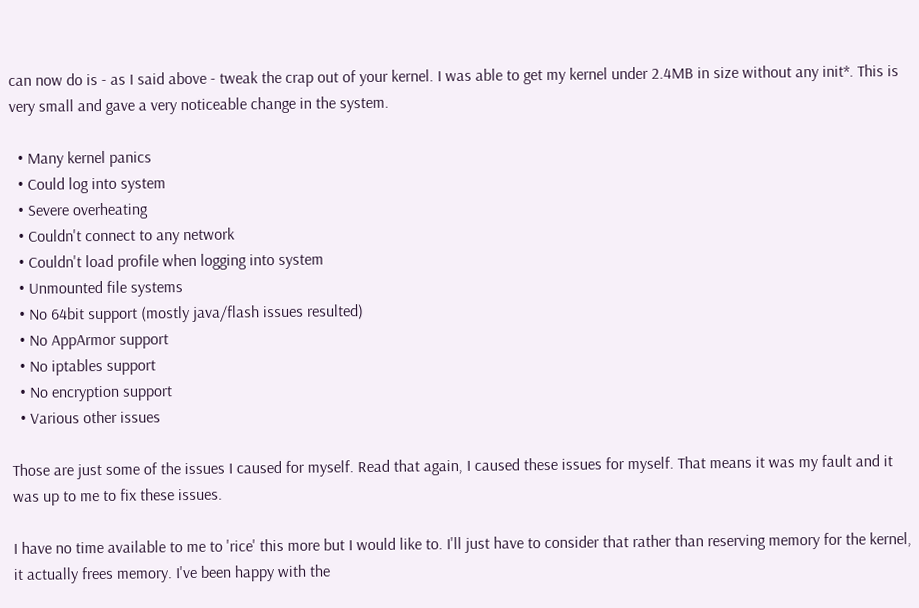can now do is - as I said above - tweak the crap out of your kernel. I was able to get my kernel under 2.4MB in size without any init*. This is very small and gave a very noticeable change in the system.

  • Many kernel panics
  • Could log into system
  • Severe overheating
  • Couldn't connect to any network
  • Couldn't load profile when logging into system
  • Unmounted file systems
  • No 64bit support (mostly java/flash issues resulted)
  • No AppArmor support
  • No iptables support
  • No encryption support
  • Various other issues

Those are just some of the issues I caused for myself. Read that again, I caused these issues for myself. That means it was my fault and it was up to me to fix these issues.

I have no time available to me to 'rice' this more but I would like to. I'll just have to consider that rather than reserving memory for the kernel, it actually frees memory. I've been happy with the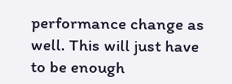performance change as well. This will just have to be enough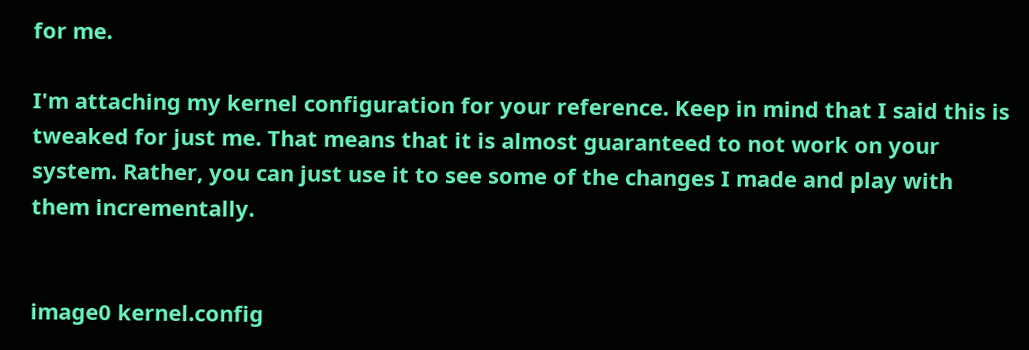for me.

I'm attaching my kernel configuration for your reference. Keep in mind that I said this is tweaked for just me. That means that it is almost guaranteed to not work on your system. Rather, you can just use it to see some of the changes I made and play with them incrementally.


image0 kernel.config